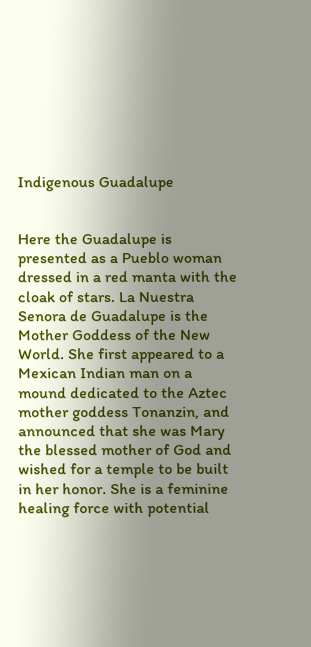Indigenous Guadalupe


Here the Guadalupe is presented as a Pueblo woman dressed in a red manta with the cloak of stars. La Nuestra Senora de Guadalupe is the Mother Goddess of the New World. She first appeared to a Mexican Indian man on a mound dedicated to the Aztec mother goddess Tonanzin, and announced that she was Mary the blessed mother of God and wished for a temple to be built in her honor. She is a feminine healing force with potential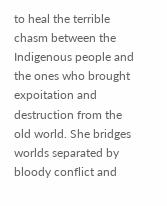to heal the terrible chasm between the Indigenous people and the ones who brought expoitation and destruction from the old world. She bridges worlds separated by bloody conflict and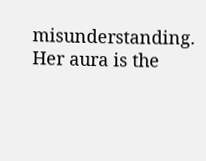misunderstanding. Her aura is the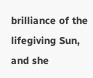brilliance of the lifegiving Sun, and she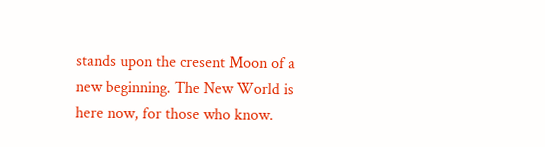stands upon the cresent Moon of a new beginning. The New World is here now, for those who know.